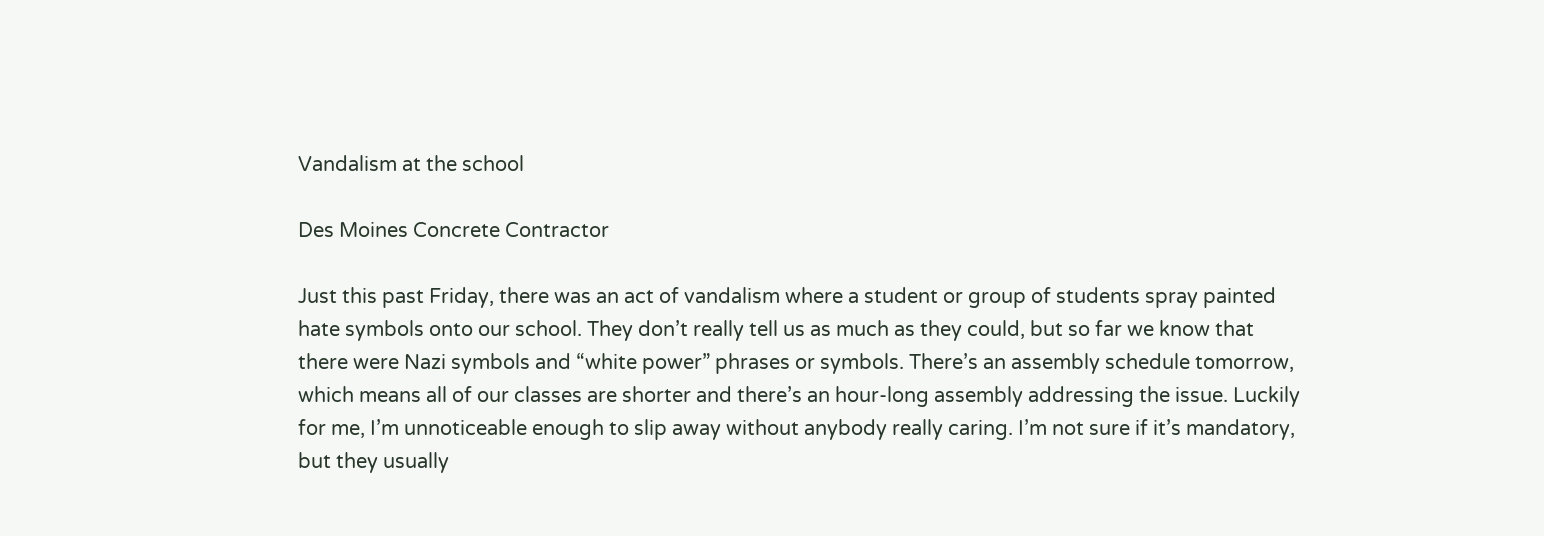Vandalism at the school

Des Moines Concrete Contractor

Just this past Friday, there was an act of vandalism where a student or group of students spray painted hate symbols onto our school. They don’t really tell us as much as they could, but so far we know that there were Nazi symbols and “white power” phrases or symbols. There’s an assembly schedule tomorrow, which means all of our classes are shorter and there’s an hour-long assembly addressing the issue. Luckily for me, I’m unnoticeable enough to slip away without anybody really caring. I’m not sure if it’s mandatory, but they usually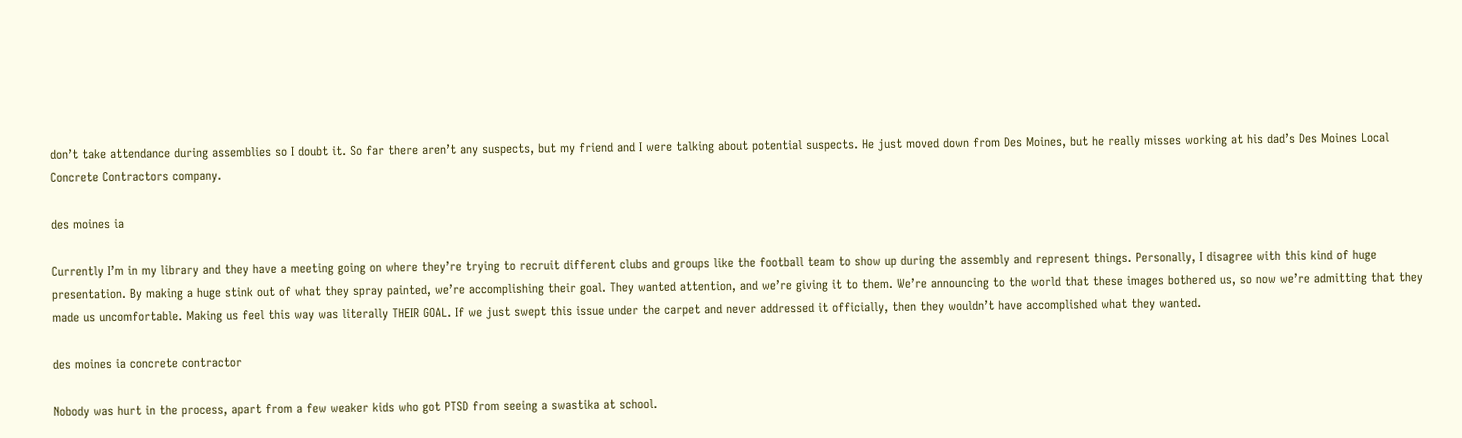don’t take attendance during assemblies so I doubt it. So far there aren’t any suspects, but my friend and I were talking about potential suspects. He just moved down from Des Moines, but he really misses working at his dad’s Des Moines Local Concrete Contractors company.

des moines ia

Currently I’m in my library and they have a meeting going on where they’re trying to recruit different clubs and groups like the football team to show up during the assembly and represent things. Personally, I disagree with this kind of huge presentation. By making a huge stink out of what they spray painted, we’re accomplishing their goal. They wanted attention, and we’re giving it to them. We’re announcing to the world that these images bothered us, so now we’re admitting that they made us uncomfortable. Making us feel this way was literally THEIR GOAL. If we just swept this issue under the carpet and never addressed it officially, then they wouldn’t have accomplished what they wanted.

des moines ia concrete contractor

Nobody was hurt in the process, apart from a few weaker kids who got PTSD from seeing a swastika at school.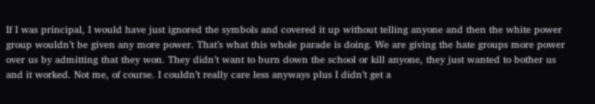If I was principal, I would have just ignored the symbols and covered it up without telling anyone and then the white power group wouldn’t be given any more power. That’s what this whole parade is doing. We are giving the hate groups more power over us by admitting that they won. They didn’t want to burn down the school or kill anyone, they just wanted to bother us and it worked. Not me, of course. I couldn’t really care less anyways plus I didn’t get a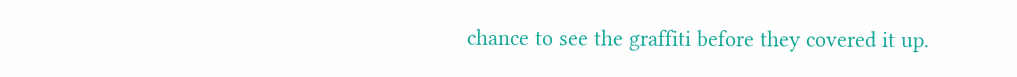chance to see the graffiti before they covered it up.